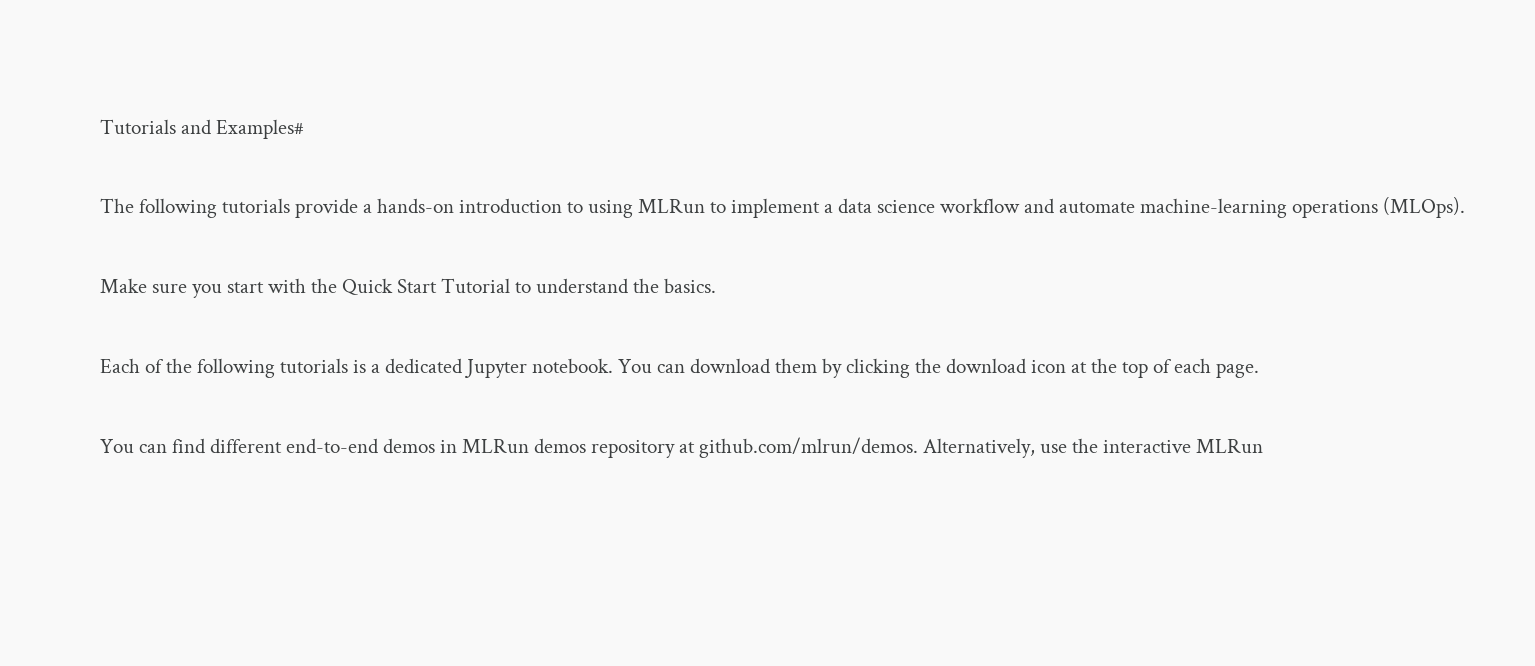Tutorials and Examples#

The following tutorials provide a hands-on introduction to using MLRun to implement a data science workflow and automate machine-learning operations (MLOps).

Make sure you start with the Quick Start Tutorial to understand the basics.

Each of the following tutorials is a dedicated Jupyter notebook. You can download them by clicking the download icon at the top of each page.

You can find different end-to-end demos in MLRun demos repository at github.com/mlrun/demos. Alternatively, use the interactive MLRun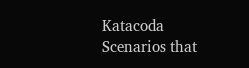Katacoda Scenarios that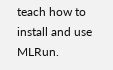teach how to install and use MLRun.